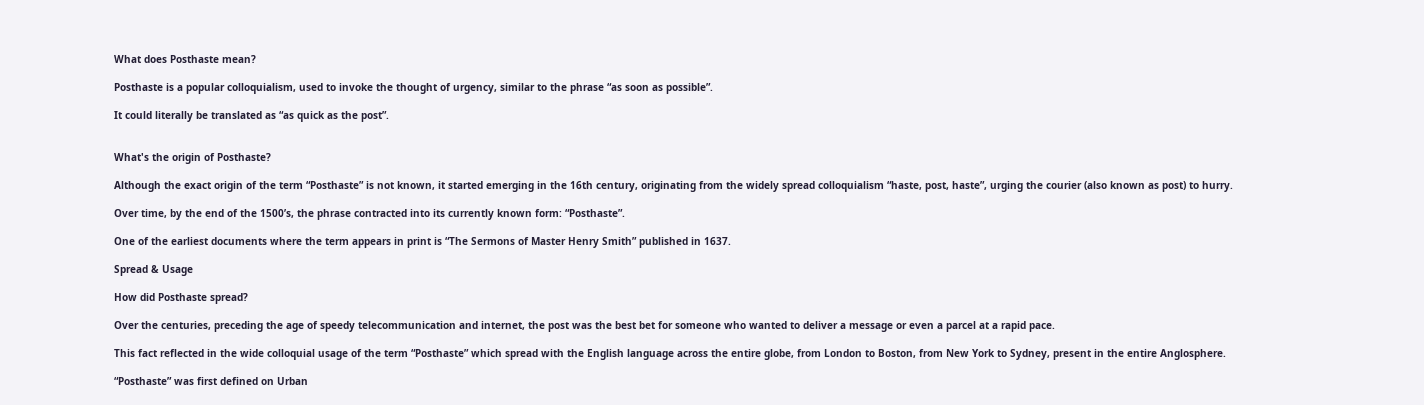What does Posthaste mean?

Posthaste is a popular colloquialism, used to invoke the thought of urgency, similar to the phrase “as soon as possible”.

It could literally be translated as “as quick as the post”.


What's the origin of Posthaste?

Although the exact origin of the term “Posthaste” is not known, it started emerging in the 16th century, originating from the widely spread colloquialism “haste, post, haste”, urging the courier (also known as post) to hurry.

Over time, by the end of the 1500’s, the phrase contracted into its currently known form: “Posthaste”.

One of the earliest documents where the term appears in print is “The Sermons of Master Henry Smith” published in 1637.

Spread & Usage

How did Posthaste spread?

Over the centuries, preceding the age of speedy telecommunication and internet, the post was the best bet for someone who wanted to deliver a message or even a parcel at a rapid pace.

This fact reflected in the wide colloquial usage of the term “Posthaste” which spread with the English language across the entire globe, from London to Boston, from New York to Sydney, present in the entire Anglosphere.

“Posthaste” was first defined on Urban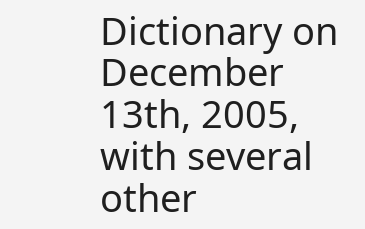Dictionary on December 13th, 2005, with several other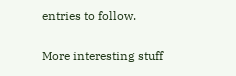entries to follow.

More interesting stuff